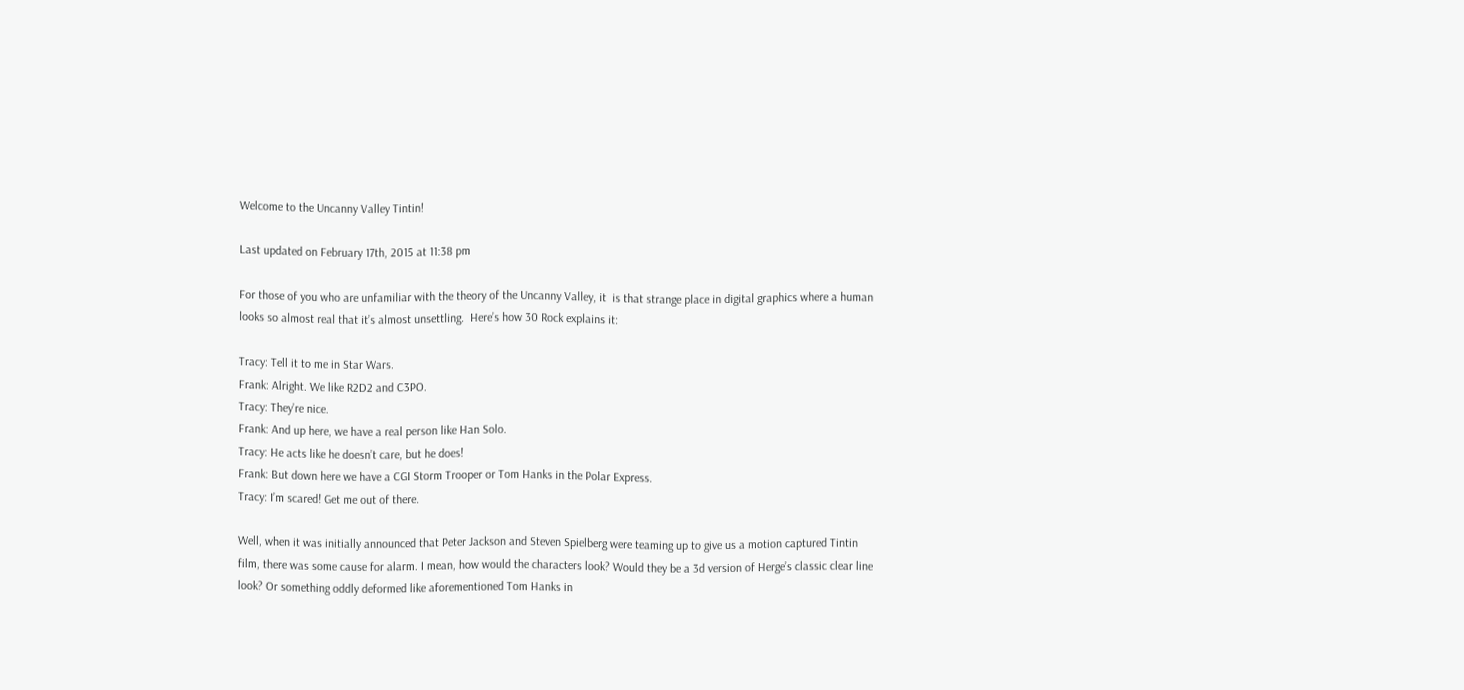Welcome to the Uncanny Valley Tintin!

Last updated on February 17th, 2015 at 11:38 pm

For those of you who are unfamiliar with the theory of the Uncanny Valley, it  is that strange place in digital graphics where a human looks so almost real that it’s almost unsettling.  Here’s how 30 Rock explains it:

Tracy: Tell it to me in Star Wars.
Frank: Alright. We like R2D2 and C3PO.
Tracy: They’re nice.
Frank: And up here, we have a real person like Han Solo.
Tracy: He acts like he doesn’t care, but he does!
Frank: But down here we have a CGI Storm Trooper or Tom Hanks in the Polar Express.
Tracy: I’m scared! Get me out of there.

Well, when it was initially announced that Peter Jackson and Steven Spielberg were teaming up to give us a motion captured Tintin film, there was some cause for alarm. I mean, how would the characters look? Would they be a 3d version of Herge’s classic clear line look? Or something oddly deformed like aforementioned Tom Hanks in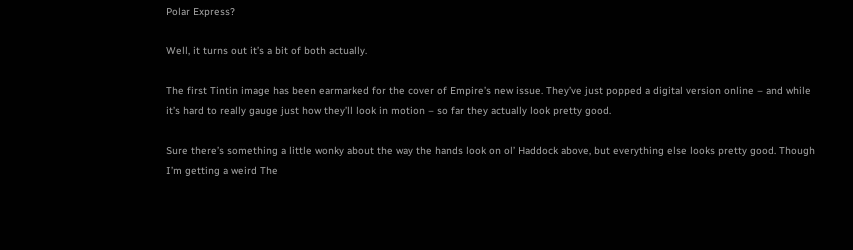Polar Express?

Well, it turns out it’s a bit of both actually.

The first Tintin image has been earmarked for the cover of Empire’s new issue. They’ve just popped a digital version online – and while it’s hard to really gauge just how they’ll look in motion – so far they actually look pretty good.

Sure there’s something a little wonky about the way the hands look on ol’ Haddock above, but everything else looks pretty good. Though I’m getting a weird The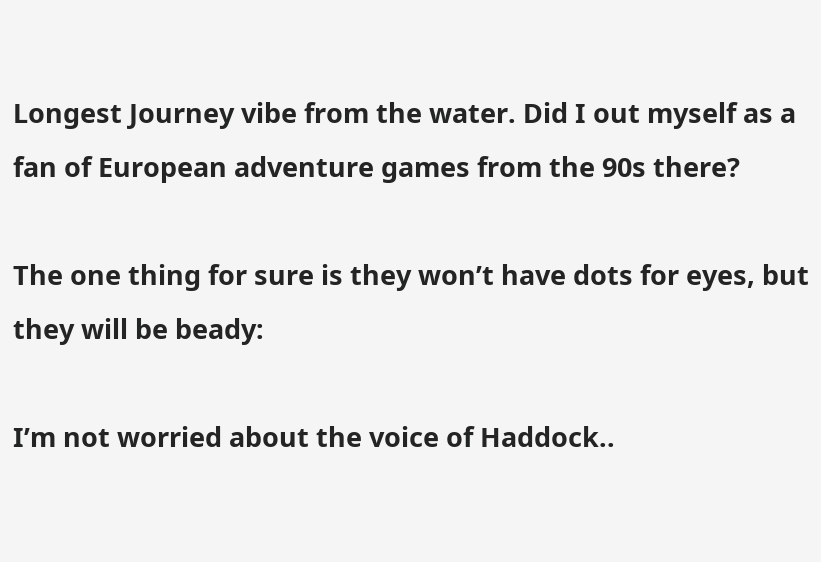Longest Journey vibe from the water. Did I out myself as a fan of European adventure games from the 90s there?

The one thing for sure is they won’t have dots for eyes, but they will be beady:

I’m not worried about the voice of Haddock..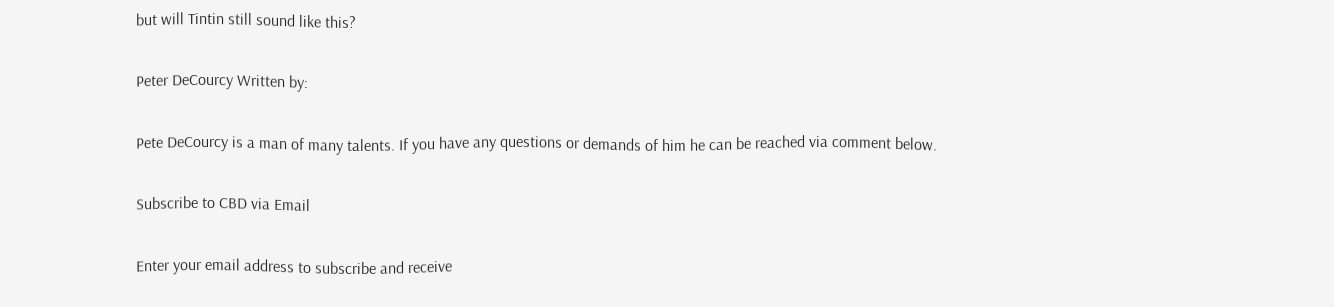but will Tintin still sound like this?

Peter DeCourcy Written by:

Pete DeCourcy is a man of many talents. If you have any questions or demands of him he can be reached via comment below.

Subscribe to CBD via Email

Enter your email address to subscribe and receive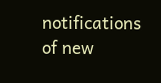notifications of new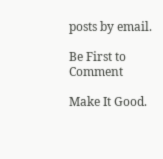posts by email.

Be First to Comment

Make It Good.